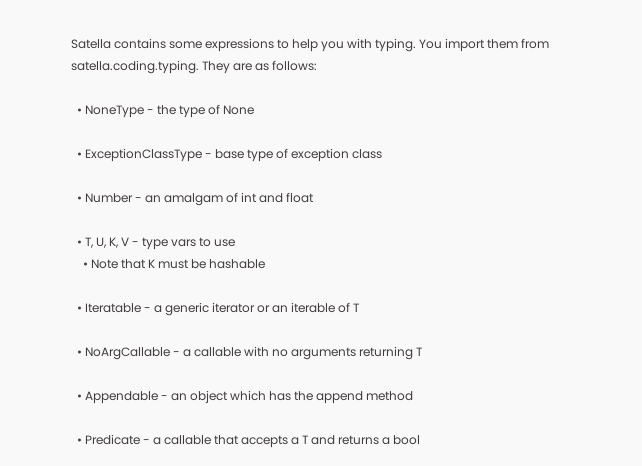Satella contains some expressions to help you with typing. You import them from satella.coding.typing. They are as follows:

  • NoneType - the type of None

  • ExceptionClassType - base type of exception class

  • Number - an amalgam of int and float

  • T, U, K, V - type vars to use
    • Note that K must be hashable

  • Iteratable - a generic iterator or an iterable of T

  • NoArgCallable - a callable with no arguments returning T

  • Appendable - an object which has the append method

  • Predicate - a callable that accepts a T and returns a bool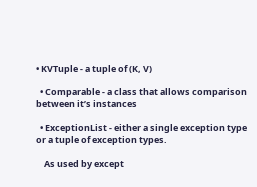• KVTuple - a tuple of (K, V)

  • Comparable - a class that allows comparison between it’s instances

  • ExceptionList - either a single exception type or a tuple of exception types.

    As used by except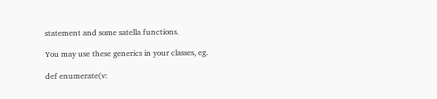statement and some satella functions.

You may use these generics in your classes, eg.

def enumerate(v: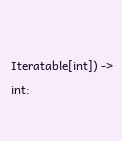Iteratable[int]) -> int: